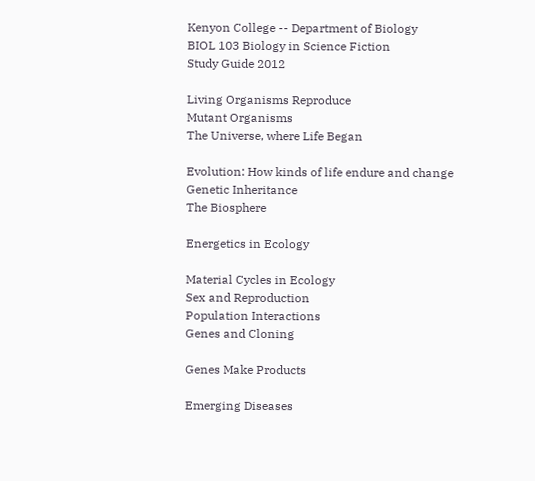Kenyon College -- Department of Biology
BIOL 103 Biology in Science Fiction
Study Guide 2012

Living Organisms Reproduce
Mutant Organisms
The Universe, where Life Began

Evolution: How kinds of life endure and change
Genetic Inheritance
The Biosphere

Energetics in Ecology

Material Cycles in Ecology
Sex and Reproduction
Population Interactions
Genes and Cloning

Genes Make Products

Emerging Diseases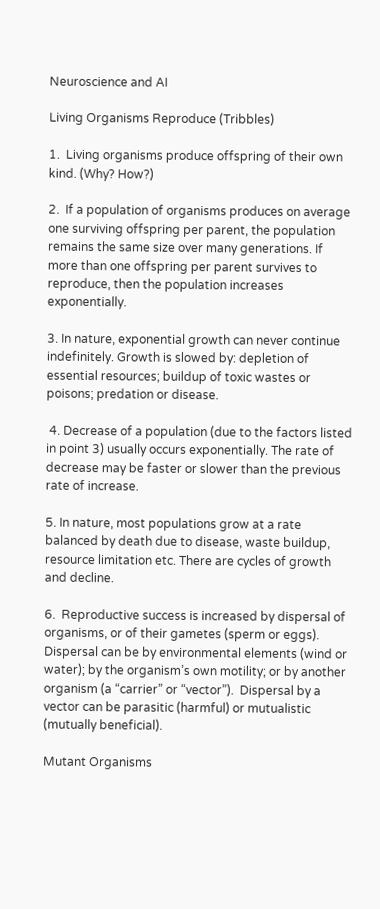Neuroscience and AI

Living Organisms Reproduce (Tribbles)

1.  Living organisms produce offspring of their own kind. (Why? How?)

2.  If a population of organisms produces on average one surviving offspring per parent, the population remains the same size over many generations. If more than one offspring per parent survives to reproduce, then the population increases exponentially.

3. In nature, exponential growth can never continue indefinitely. Growth is slowed by: depletion of essential resources; buildup of toxic wastes or poisons; predation or disease.

 4. Decrease of a population (due to the factors listed in point 3) usually occurs exponentially. The rate of decrease may be faster or slower than the previous rate of increase.

5. In nature, most populations grow at a rate balanced by death due to disease, waste buildup, resource limitation etc. There are cycles of growth and decline.

6.  Reproductive success is increased by dispersal of organisms, or of their gametes (sperm or eggs).  Dispersal can be by environmental elements (wind or water); by the organism’s own motility; or by another organism (a “carrier” or “vector”).  Dispersal by a vector can be parasitic (harmful) or mutualistic (mutually beneficial).

Mutant Organisms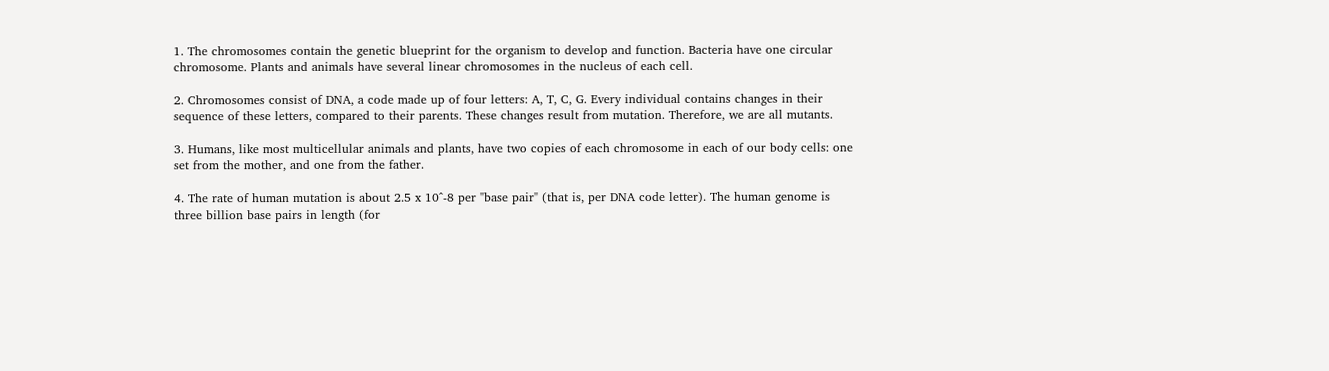1. The chromosomes contain the genetic blueprint for the organism to develop and function. Bacteria have one circular chromosome. Plants and animals have several linear chromosomes in the nucleus of each cell.

2. Chromosomes consist of DNA, a code made up of four letters: A, T, C, G. Every individual contains changes in their sequence of these letters, compared to their parents. These changes result from mutation. Therefore, we are all mutants.

3. Humans, like most multicellular animals and plants, have two copies of each chromosome in each of our body cells: one set from the mother, and one from the father.

4. The rate of human mutation is about 2.5 x 10^-8 per "base pair" (that is, per DNA code letter). The human genome is three billion base pairs in length (for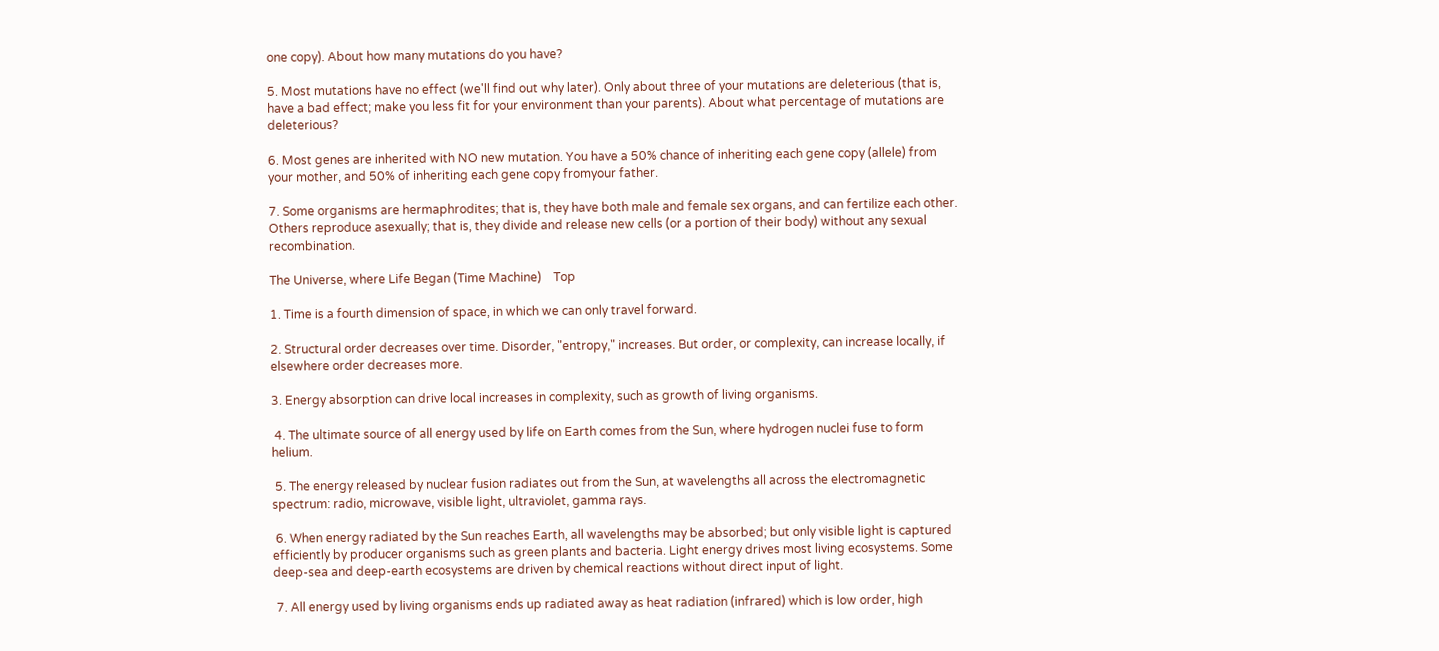one copy). About how many mutations do you have?

5. Most mutations have no effect (we'll find out why later). Only about three of your mutations are deleterious (that is, have a bad effect; make you less fit for your environment than your parents). About what percentage of mutations are deleterious?

6. Most genes are inherited with NO new mutation. You have a 50% chance of inheriting each gene copy (allele) from your mother, and 50% of inheriting each gene copy fromyour father.

7. Some organisms are hermaphrodites; that is, they have both male and female sex organs, and can fertilize each other. Others reproduce asexually; that is, they divide and release new cells (or a portion of their body) without any sexual recombination.

The Universe, where Life Began (Time Machine)    Top

1. Time is a fourth dimension of space, in which we can only travel forward.

2. Structural order decreases over time. Disorder, "entropy," increases. But order, or complexity, can increase locally, if elsewhere order decreases more.

3. Energy absorption can drive local increases in complexity, such as growth of living organisms.

 4. The ultimate source of all energy used by life on Earth comes from the Sun, where hydrogen nuclei fuse to form helium.

 5. The energy released by nuclear fusion radiates out from the Sun, at wavelengths all across the electromagnetic spectrum: radio, microwave, visible light, ultraviolet, gamma rays.

 6. When energy radiated by the Sun reaches Earth, all wavelengths may be absorbed; but only visible light is captured efficiently by producer organisms such as green plants and bacteria. Light energy drives most living ecosystems. Some deep-sea and deep-earth ecosystems are driven by chemical reactions without direct input of light.

 7. All energy used by living organisms ends up radiated away as heat radiation (infrared) which is low order, high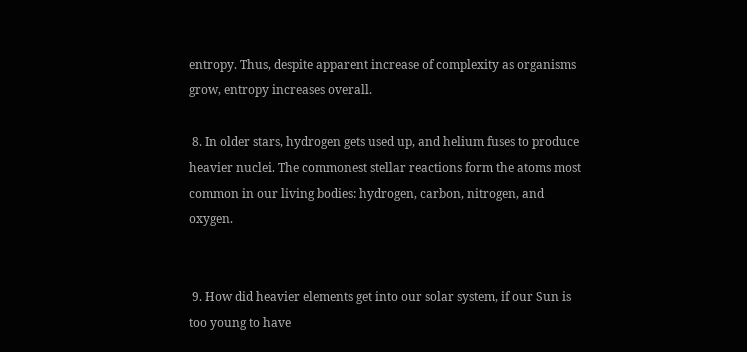entropy. Thus, despite apparent increase of complexity as organisms grow, entropy increases overall.

 8. In older stars, hydrogen gets used up, and helium fuses to produce heavier nuclei. The commonest stellar reactions form the atoms most common in our living bodies: hydrogen, carbon, nitrogen, and oxygen.


 9. How did heavier elements get into our solar system, if our Sun is too young to have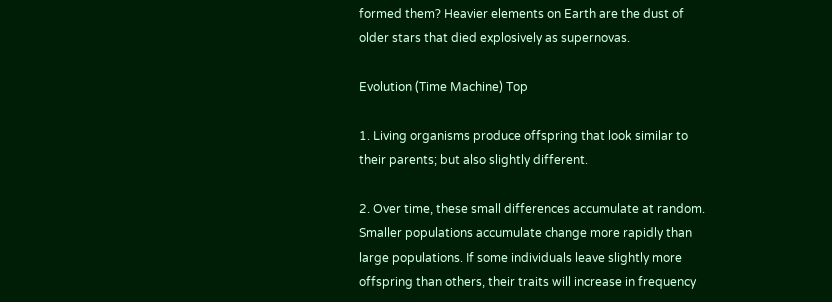formed them? Heavier elements on Earth are the dust of older stars that died explosively as supernovas.

Evolution (Time Machine) Top

1. Living organisms produce offspring that look similar to their parents; but also slightly different.

2. Over time, these small differences accumulate at random. Smaller populations accumulate change more rapidly than large populations. If some individuals leave slightly more offspring than others, their traits will increase in frequency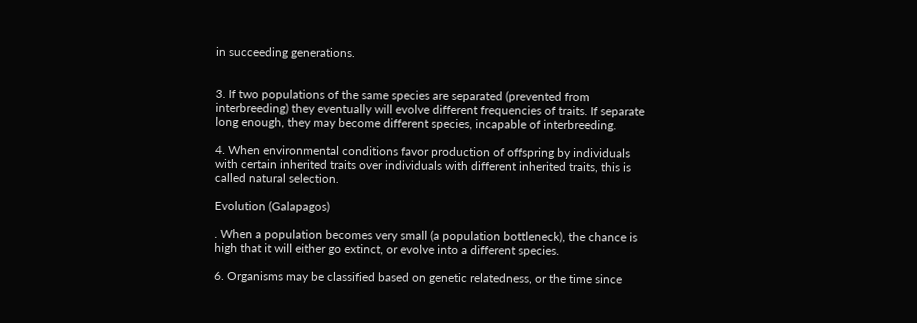in succeeding generations.


3. If two populations of the same species are separated (prevented from interbreeding) they eventually will evolve different frequencies of traits. If separate long enough, they may become different species, incapable of interbreeding.

4. When environmental conditions favor production of offspring by individuals with certain inherited traits over individuals with different inherited traits, this is called natural selection.

Evolution (Galapagos)

. When a population becomes very small (a population bottleneck), the chance is high that it will either go extinct, or evolve into a different species.

6. Organisms may be classified based on genetic relatedness, or the time since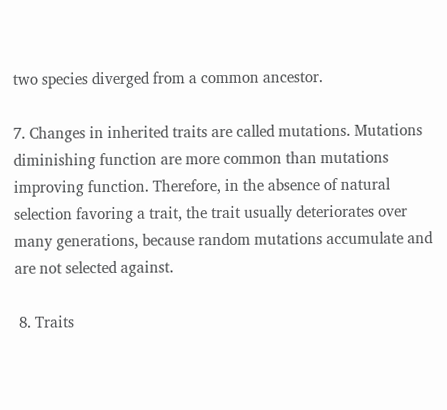two species diverged from a common ancestor.

7. Changes in inherited traits are called mutations. Mutations diminishing function are more common than mutations improving function. Therefore, in the absence of natural selection favoring a trait, the trait usually deteriorates over many generations, because random mutations accumulate and are not selected against.

 8. Traits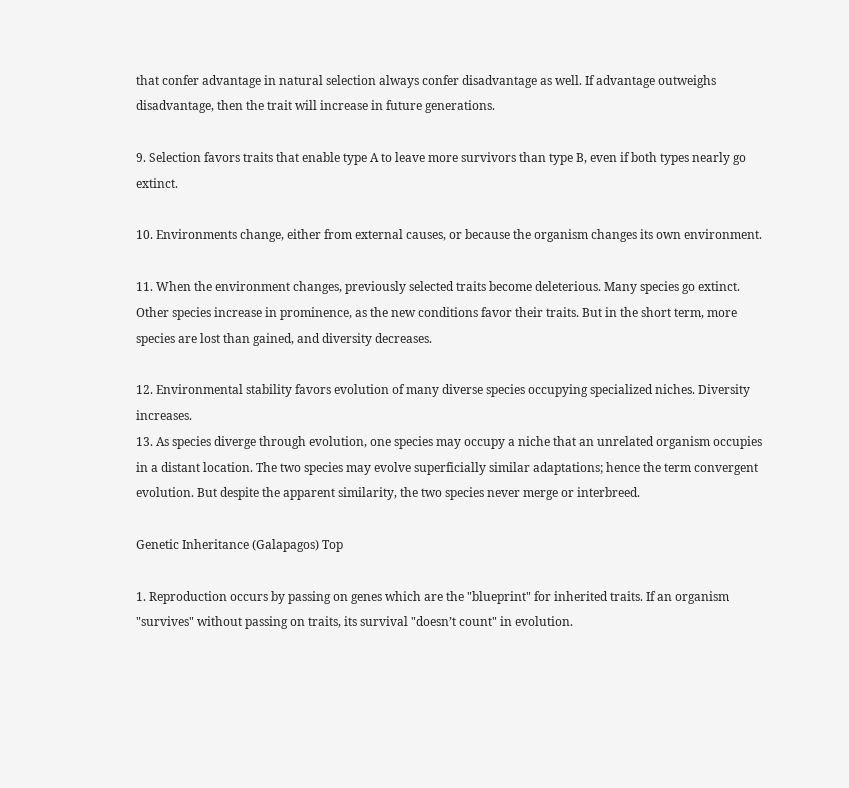that confer advantage in natural selection always confer disadvantage as well. If advantage outweighs disadvantage, then the trait will increase in future generations.

9. Selection favors traits that enable type A to leave more survivors than type B, even if both types nearly go extinct.

10. Environments change, either from external causes, or because the organism changes its own environment.

11. When the environment changes, previously selected traits become deleterious. Many species go extinct. Other species increase in prominence, as the new conditions favor their traits. But in the short term, more species are lost than gained, and diversity decreases.

12. Environmental stability favors evolution of many diverse species occupying specialized niches. Diversity increases.
13. As species diverge through evolution, one species may occupy a niche that an unrelated organism occupies in a distant location. The two species may evolve superficially similar adaptations; hence the term convergent evolution. But despite the apparent similarity, the two species never merge or interbreed.

Genetic Inheritance (Galapagos) Top

1. Reproduction occurs by passing on genes which are the "blueprint" for inherited traits. If an organism "survives" without passing on traits, its survival "doesn’t count" in evolution.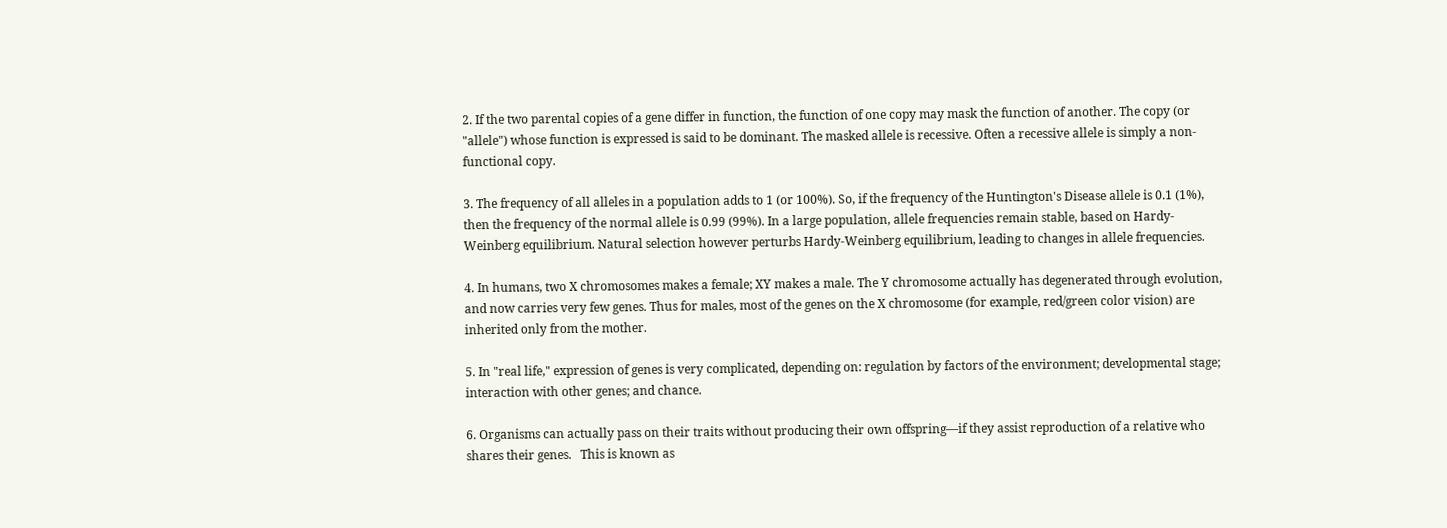2. If the two parental copies of a gene differ in function, the function of one copy may mask the function of another. The copy (or "allele") whose function is expressed is said to be dominant. The masked allele is recessive. Often a recessive allele is simply a non-functional copy.

3. The frequency of all alleles in a population adds to 1 (or 100%). So, if the frequency of the Huntington's Disease allele is 0.1 (1%), then the frequency of the normal allele is 0.99 (99%). In a large population, allele frequencies remain stable, based on Hardy-Weinberg equilibrium. Natural selection however perturbs Hardy-Weinberg equilibrium, leading to changes in allele frequencies.

4. In humans, two X chromosomes makes a female; XY makes a male. The Y chromosome actually has degenerated through evolution, and now carries very few genes. Thus for males, most of the genes on the X chromosome (for example, red/green color vision) are inherited only from the mother.

5. In "real life," expression of genes is very complicated, depending on: regulation by factors of the environment; developmental stage; interaction with other genes; and chance.

6. Organisms can actually pass on their traits without producing their own offspring—if they assist reproduction of a relative who shares their genes.   This is known as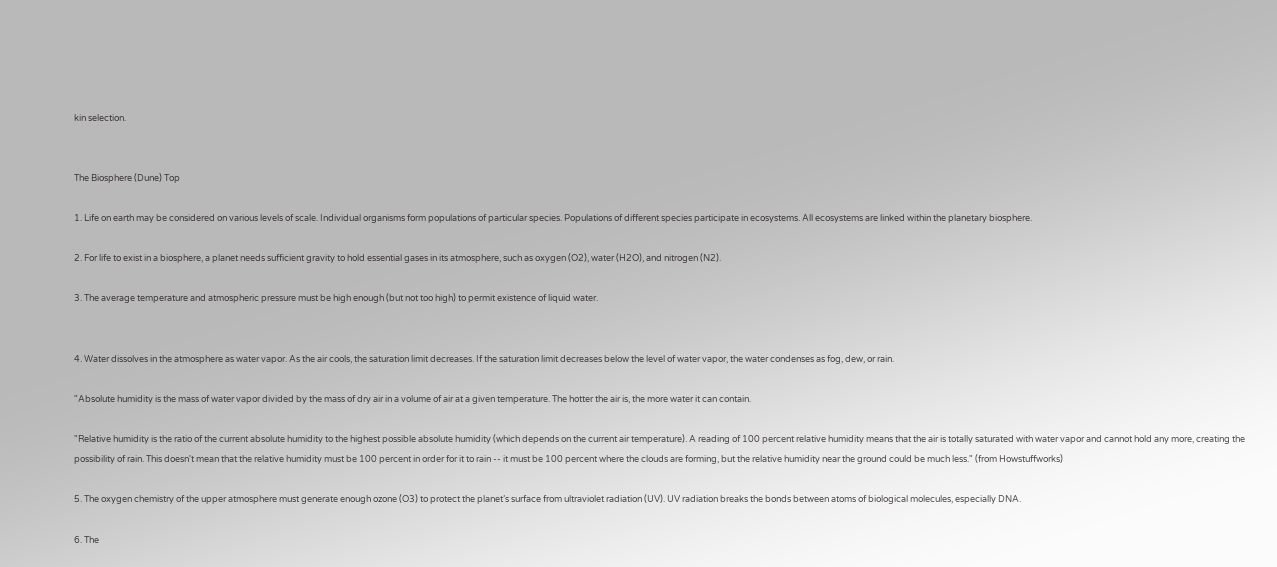kin selection.


The Biosphere (Dune) Top

1. Life on earth may be considered on various levels of scale. Individual organisms form populations of particular species. Populations of different species participate in ecosystems. All ecosystems are linked within the planetary biosphere.

2. For life to exist in a biosphere, a planet needs sufficient gravity to hold essential gases in its atmosphere, such as oxygen (O2), water (H2O), and nitrogen (N2).

3. The average temperature and atmospheric pressure must be high enough (but not too high) to permit existence of liquid water.


4. Water dissolves in the atmosphere as water vapor. As the air cools, the saturation limit decreases. If the saturation limit decreases below the level of water vapor, the water condenses as fog, dew, or rain.

"Absolute humidity is the mass of water vapor divided by the mass of dry air in a volume of air at a given temperature. The hotter the air is, the more water it can contain.

"Relative humidity is the ratio of the current absolute humidity to the highest possible absolute humidity (which depends on the current air temperature). A reading of 100 percent relative humidity means that the air is totally saturated with water vapor and cannot hold any more, creating the possibility of rain. This doesn't mean that the relative humidity must be 100 percent in order for it to rain -- it must be 100 percent where the clouds are forming, but the relative humidity near the ground could be much less." (from Howstuffworks)

5. The oxygen chemistry of the upper atmosphere must generate enough ozone (O3) to protect the planet’s surface from ultraviolet radiation (UV). UV radiation breaks the bonds between atoms of biological molecules, especially DNA.

6. The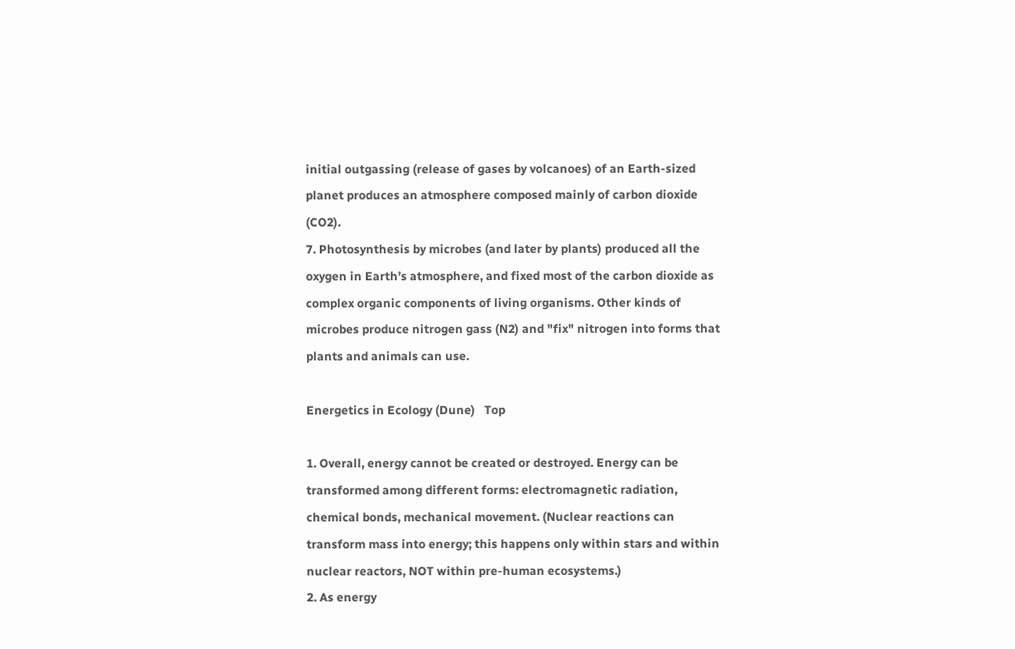initial outgassing (release of gases by volcanoes) of an Earth-sized planet produces an atmosphere composed mainly of carbon dioxide (CO2).
7. Photosynthesis by microbes (and later by plants) produced all the oxygen in Earth’s atmosphere, and fixed most of the carbon dioxide as complex organic components of living organisms. Other kinds of microbes produce nitrogen gass (N2) and "fix" nitrogen into forms that plants and animals can use.

Energetics in Ecology (Dune)   Top

1. Overall, energy cannot be created or destroyed. Energy can be transformed among different forms: electromagnetic radiation, chemical bonds, mechanical movement. (Nuclear reactions can transform mass into energy; this happens only within stars and within nuclear reactors, NOT within pre-human ecosystems.)
2. As energy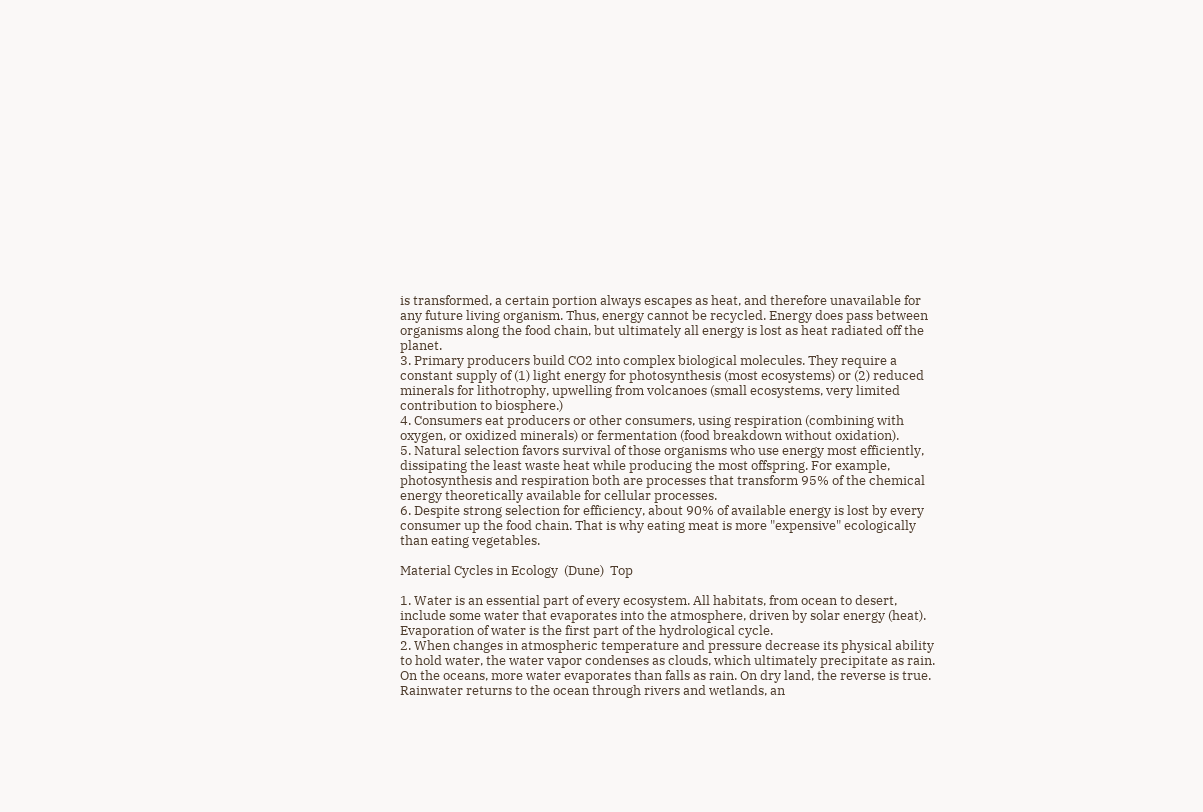is transformed, a certain portion always escapes as heat, and therefore unavailable for any future living organism. Thus, energy cannot be recycled. Energy does pass between organisms along the food chain, but ultimately all energy is lost as heat radiated off the planet.
3. Primary producers build CO2 into complex biological molecules. They require a constant supply of (1) light energy for photosynthesis (most ecosystems) or (2) reduced minerals for lithotrophy, upwelling from volcanoes (small ecosystems, very limited contribution to biosphere.)
4. Consumers eat producers or other consumers, using respiration (combining with oxygen, or oxidized minerals) or fermentation (food breakdown without oxidation).
5. Natural selection favors survival of those organisms who use energy most efficiently, dissipating the least waste heat while producing the most offspring. For example, photosynthesis and respiration both are processes that transform 95% of the chemical energy theoretically available for cellular processes.
6. Despite strong selection for efficiency, about 90% of available energy is lost by every consumer up the food chain. That is why eating meat is more "expensive" ecologically than eating vegetables.

Material Cycles in Ecology  (Dune)  Top

1. Water is an essential part of every ecosystem. All habitats, from ocean to desert, include some water that evaporates into the atmosphere, driven by solar energy (heat). Evaporation of water is the first part of the hydrological cycle.
2. When changes in atmospheric temperature and pressure decrease its physical ability to hold water, the water vapor condenses as clouds, which ultimately precipitate as rain. On the oceans, more water evaporates than falls as rain. On dry land, the reverse is true. Rainwater returns to the ocean through rivers and wetlands, an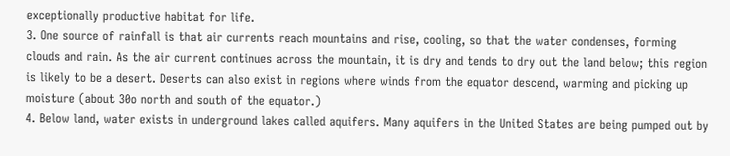exceptionally productive habitat for life.
3. One source of rainfall is that air currents reach mountains and rise, cooling, so that the water condenses, forming clouds and rain. As the air current continues across the mountain, it is dry and tends to dry out the land below; this region is likely to be a desert. Deserts can also exist in regions where winds from the equator descend, warming and picking up moisture (about 30o north and south of the equator.)
4. Below land, water exists in underground lakes called aquifers. Many aquifers in the United States are being pumped out by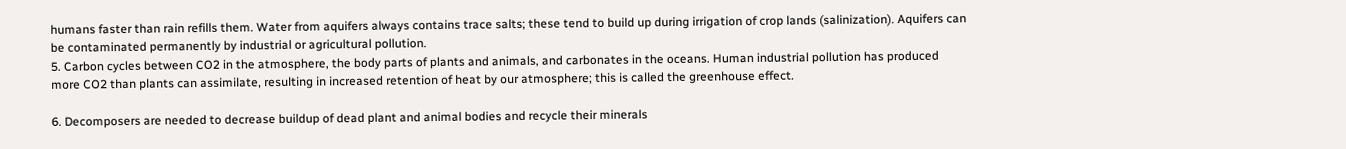humans faster than rain refills them. Water from aquifers always contains trace salts; these tend to build up during irrigation of crop lands (salinization). Aquifers can be contaminated permanently by industrial or agricultural pollution.
5. Carbon cycles between CO2 in the atmosphere, the body parts of plants and animals, and carbonates in the oceans. Human industrial pollution has produced more CO2 than plants can assimilate, resulting in increased retention of heat by our atmosphere; this is called the greenhouse effect.

6. Decomposers are needed to decrease buildup of dead plant and animal bodies and recycle their minerals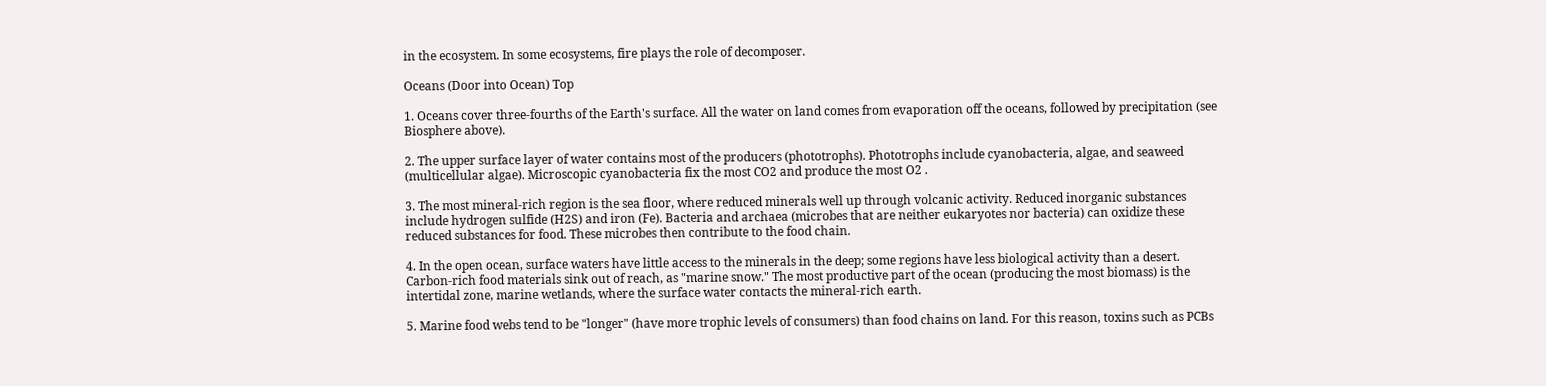in the ecosystem. In some ecosystems, fire plays the role of decomposer.

Oceans (Door into Ocean) Top

1. Oceans cover three-fourths of the Earth's surface. All the water on land comes from evaporation off the oceans, followed by precipitation (see Biosphere above).

2. The upper surface layer of water contains most of the producers (phototrophs). Phototrophs include cyanobacteria, algae, and seaweed (multicellular algae). Microscopic cyanobacteria fix the most CO2 and produce the most O2 .

3. The most mineral-rich region is the sea floor, where reduced minerals well up through volcanic activity. Reduced inorganic substances include hydrogen sulfide (H2S) and iron (Fe). Bacteria and archaea (microbes that are neither eukaryotes nor bacteria) can oxidize these reduced substances for food. These microbes then contribute to the food chain.

4. In the open ocean, surface waters have little access to the minerals in the deep; some regions have less biological activity than a desert. Carbon-rich food materials sink out of reach, as "marine snow." The most productive part of the ocean (producing the most biomass) is the intertidal zone, marine wetlands, where the surface water contacts the mineral-rich earth.

5. Marine food webs tend to be "longer" (have more trophic levels of consumers) than food chains on land. For this reason, toxins such as PCBs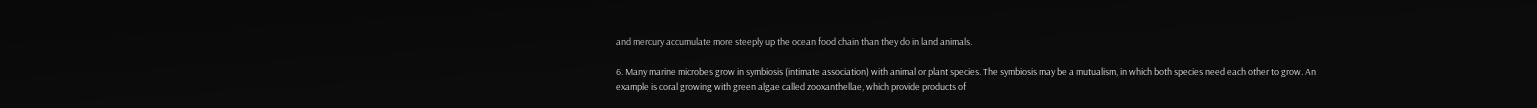and mercury accumulate more steeply up the ocean food chain than they do in land animals.

6. Many marine microbes grow in symbiosis (intimate association) with animal or plant species. The symbiosis may be a mutualism, in which both species need each other to grow. An example is coral growing with green algae called zooxanthellae, which provide products of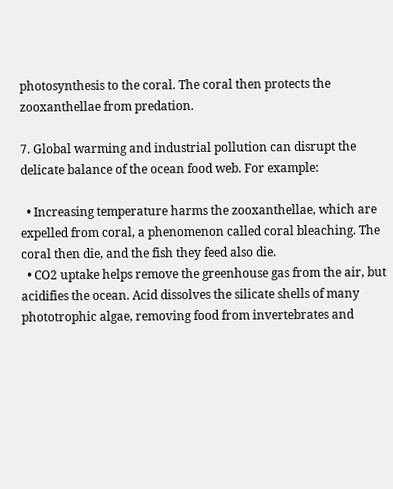photosynthesis to the coral. The coral then protects the zooxanthellae from predation.

7. Global warming and industrial pollution can disrupt the delicate balance of the ocean food web. For example:

  • Increasing temperature harms the zooxanthellae, which are expelled from coral, a phenomenon called coral bleaching. The coral then die, and the fish they feed also die.
  • CO2 uptake helps remove the greenhouse gas from the air, but acidifies the ocean. Acid dissolves the silicate shells of many phototrophic algae, removing food from invertebrates and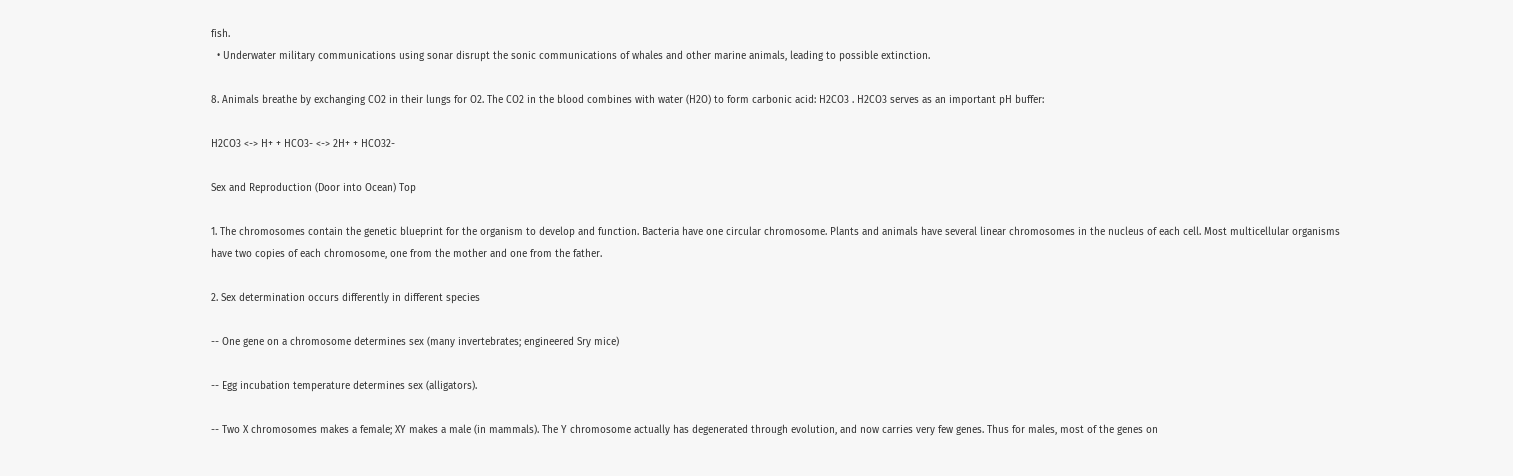fish.
  • Underwater military communications using sonar disrupt the sonic communications of whales and other marine animals, leading to possible extinction.

8. Animals breathe by exchanging CO2 in their lungs for O2. The CO2 in the blood combines with water (H2O) to form carbonic acid: H2CO3 . H2CO3 serves as an important pH buffer:

H2CO3 <-> H+ + HCO3- <-> 2H+ + HCO32-

Sex and Reproduction (Door into Ocean) Top

1. The chromosomes contain the genetic blueprint for the organism to develop and function. Bacteria have one circular chromosome. Plants and animals have several linear chromosomes in the nucleus of each cell. Most multicellular organisms have two copies of each chromosome, one from the mother and one from the father.

2. Sex determination occurs differently in different species

-- One gene on a chromosome determines sex (many invertebrates; engineered Sry mice)

-- Egg incubation temperature determines sex (alligators).

-- Two X chromosomes makes a female; XY makes a male (in mammals). The Y chromosome actually has degenerated through evolution, and now carries very few genes. Thus for males, most of the genes on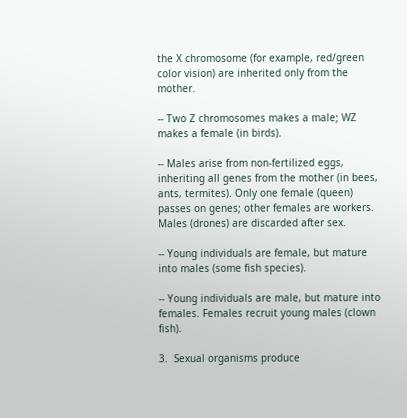the X chromosome (for example, red/green color vision) are inherited only from the mother.

-- Two Z chromosomes makes a male; WZ makes a female (in birds).

-- Males arise from non-fertilized eggs, inheriting all genes from the mother (in bees, ants, termites). Only one female (queen) passes on genes; other females are workers. Males (drones) are discarded after sex.

-- Young individuals are female, but mature into males (some fish species).

-- Young individuals are male, but mature into females. Females recruit young males (clown fish).

3.  Sexual organisms produce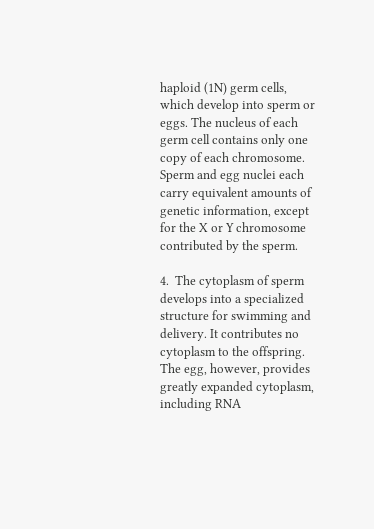haploid (1N) germ cells, which develop into sperm or eggs. The nucleus of each germ cell contains only one copy of each chromosome. Sperm and egg nuclei each carry equivalent amounts of genetic information, except for the X or Y chromosome contributed by the sperm.

4.  The cytoplasm of sperm develops into a specialized structure for swimming and delivery. It contributes no cytoplasm to the offspring. The egg, however, provides greatly expanded cytoplasm, including RNA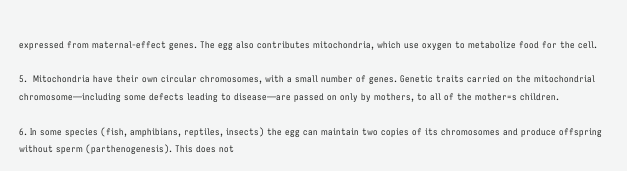expressed from maternal-effect genes. The egg also contributes mitochondria, which use oxygen to metabolize food for the cell.

5.  Mitochondria have their own circular chromosomes, with a small number of genes. Genetic traits carried on the mitochondrial chromosome—including some defects leading to disease—are passed on only by mothers, to all of the mother=s children.

6. In some species (fish, amphibians, reptiles, insects) the egg can maintain two copies of its chromosomes and produce offspring without sperm (parthenogenesis). This does not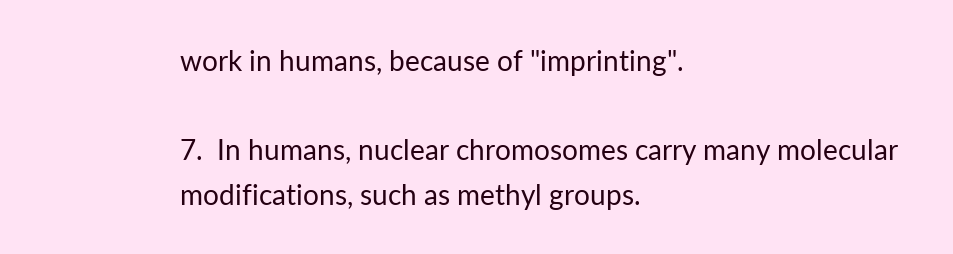work in humans, because of "imprinting".

7.  In humans, nuclear chromosomes carry many molecular modifications, such as methyl groups.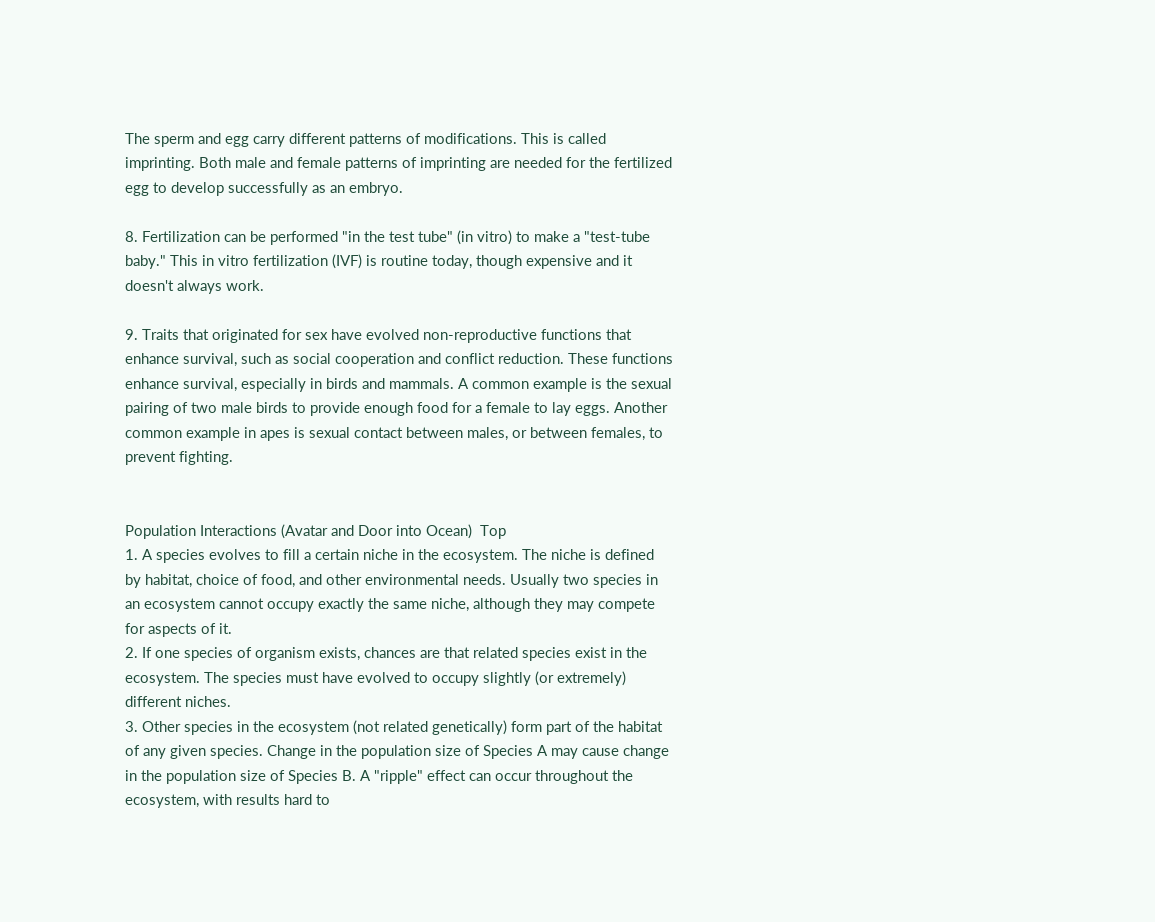The sperm and egg carry different patterns of modifications. This is called imprinting. Both male and female patterns of imprinting are needed for the fertilized egg to develop successfully as an embryo.

8. Fertilization can be performed "in the test tube" (in vitro) to make a "test-tube baby." This in vitro fertilization (IVF) is routine today, though expensive and it doesn't always work.

9. Traits that originated for sex have evolved non-reproductive functions that enhance survival, such as social cooperation and conflict reduction. These functions enhance survival, especially in birds and mammals. A common example is the sexual pairing of two male birds to provide enough food for a female to lay eggs. Another common example in apes is sexual contact between males, or between females, to prevent fighting.


Population Interactions (Avatar and Door into Ocean)  Top
1. A species evolves to fill a certain niche in the ecosystem. The niche is defined by habitat, choice of food, and other environmental needs. Usually two species in an ecosystem cannot occupy exactly the same niche, although they may compete for aspects of it.
2. If one species of organism exists, chances are that related species exist in the ecosystem. The species must have evolved to occupy slightly (or extremely) different niches.
3. Other species in the ecosystem (not related genetically) form part of the habitat of any given species. Change in the population size of Species A may cause change in the population size of Species B. A "ripple" effect can occur throughout the ecosystem, with results hard to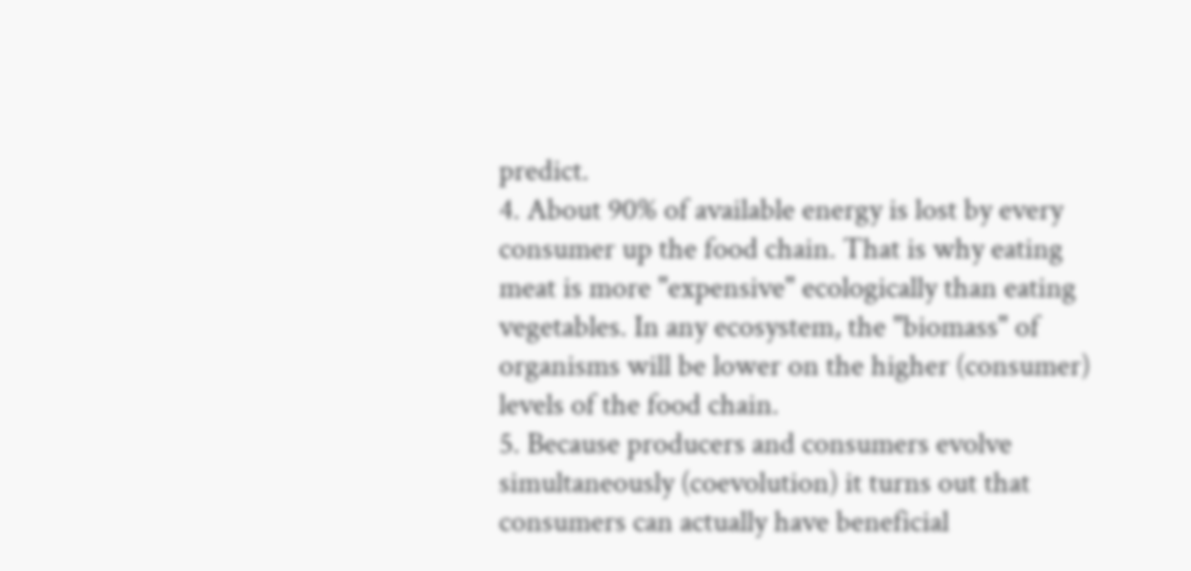predict.
4. About 90% of available energy is lost by every consumer up the food chain. That is why eating meat is more "expensive" ecologically than eating vegetables. In any ecosystem, the "biomass" of organisms will be lower on the higher (consumer) levels of the food chain.
5. Because producers and consumers evolve simultaneously (coevolution) it turns out that consumers can actually have beneficial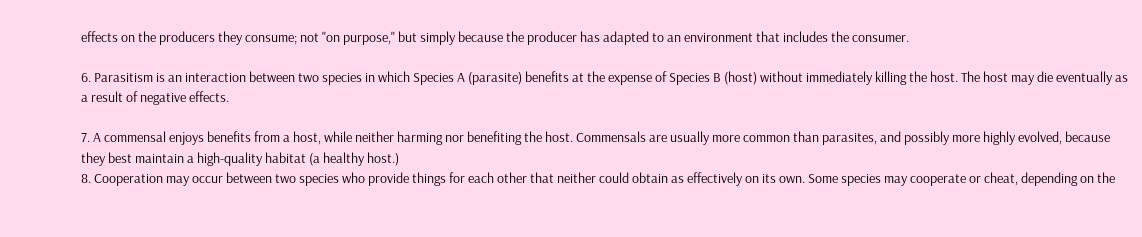effects on the producers they consume; not "on purpose," but simply because the producer has adapted to an environment that includes the consumer.

6. Parasitism is an interaction between two species in which Species A (parasite) benefits at the expense of Species B (host) without immediately killing the host. The host may die eventually as a result of negative effects.

7. A commensal enjoys benefits from a host, while neither harming nor benefiting the host. Commensals are usually more common than parasites, and possibly more highly evolved, because they best maintain a high-quality habitat (a healthy host.)
8. Cooperation may occur between two species who provide things for each other that neither could obtain as effectively on its own. Some species may cooperate or cheat, depending on the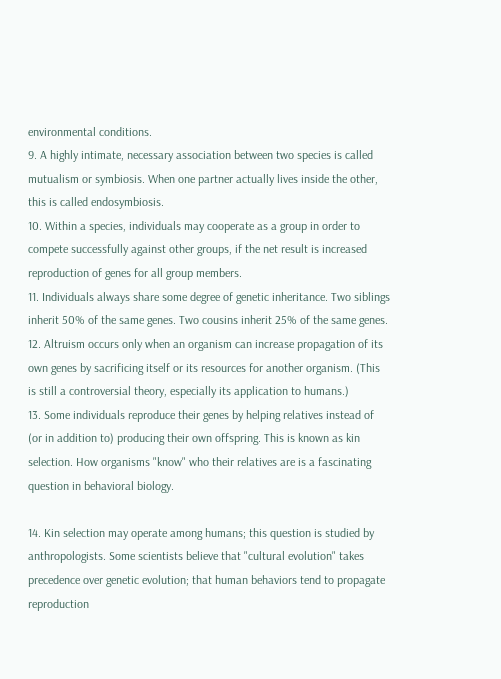environmental conditions.
9. A highly intimate, necessary association between two species is called mutualism or symbiosis. When one partner actually lives inside the other, this is called endosymbiosis.
10. Within a species, individuals may cooperate as a group in order to compete successfully against other groups, if the net result is increased reproduction of genes for all group members.
11. Individuals always share some degree of genetic inheritance. Two siblings inherit 50% of the same genes. Two cousins inherit 25% of the same genes.
12. Altruism occurs only when an organism can increase propagation of its own genes by sacrificing itself or its resources for another organism. (This is still a controversial theory, especially its application to humans.)
13. Some individuals reproduce their genes by helping relatives instead of (or in addition to) producing their own offspring. This is known as kin selection. How organisms "know" who their relatives are is a fascinating question in behavioral biology.

14. Kin selection may operate among humans; this question is studied by anthropologists. Some scientists believe that "cultural evolution" takes precedence over genetic evolution; that human behaviors tend to propagate reproduction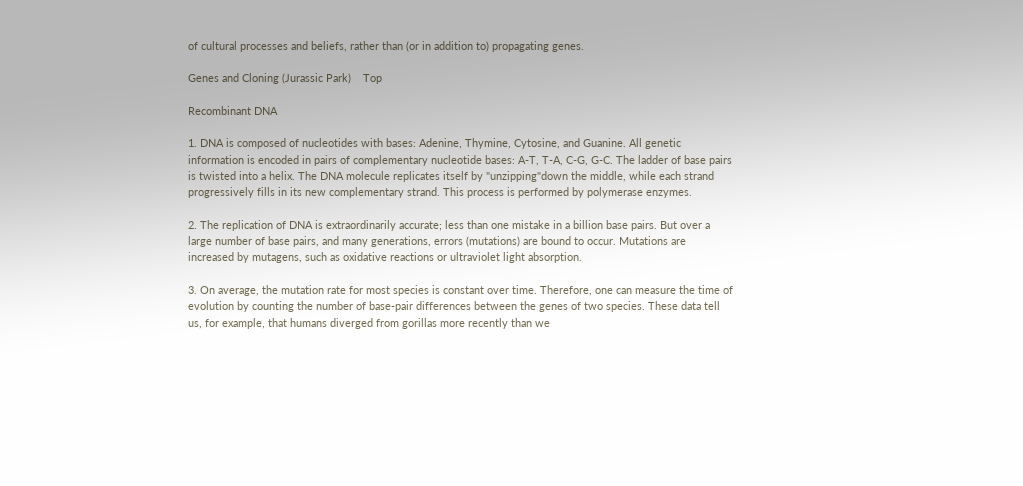of cultural processes and beliefs, rather than (or in addition to) propagating genes.

Genes and Cloning (Jurassic Park)    Top

Recombinant DNA

1. DNA is composed of nucleotides with bases: Adenine, Thymine, Cytosine, and Guanine. All genetic information is encoded in pairs of complementary nucleotide bases: A-T, T-A, C-G, G-C. The ladder of base pairs is twisted into a helix. The DNA molecule replicates itself by "unzipping"down the middle, while each strand progressively fills in its new complementary strand. This process is performed by polymerase enzymes.

2. The replication of DNA is extraordinarily accurate; less than one mistake in a billion base pairs. But over a large number of base pairs, and many generations, errors (mutations) are bound to occur. Mutations are increased by mutagens, such as oxidative reactions or ultraviolet light absorption.

3. On average, the mutation rate for most species is constant over time. Therefore, one can measure the time of evolution by counting the number of base-pair differences between the genes of two species. These data tell us, for example, that humans diverged from gorillas more recently than we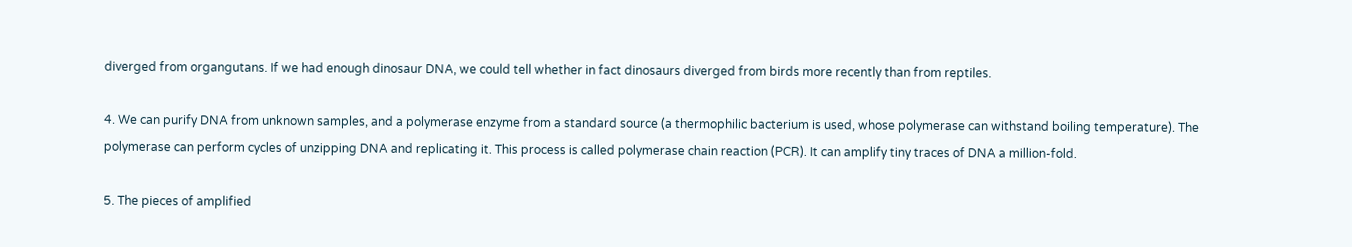diverged from organgutans. If we had enough dinosaur DNA, we could tell whether in fact dinosaurs diverged from birds more recently than from reptiles.

4. We can purify DNA from unknown samples, and a polymerase enzyme from a standard source (a thermophilic bacterium is used, whose polymerase can withstand boiling temperature). The polymerase can perform cycles of unzipping DNA and replicating it. This process is called polymerase chain reaction (PCR). It can amplify tiny traces of DNA a million-fold.

5. The pieces of amplified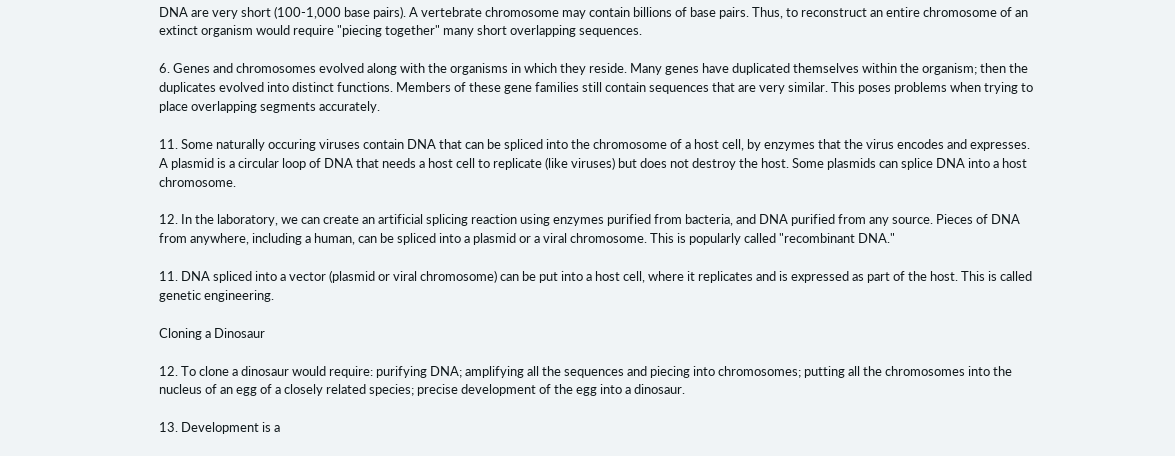DNA are very short (100-1,000 base pairs). A vertebrate chromosome may contain billions of base pairs. Thus, to reconstruct an entire chromosome of an extinct organism would require "piecing together" many short overlapping sequences.

6. Genes and chromosomes evolved along with the organisms in which they reside. Many genes have duplicated themselves within the organism; then the duplicates evolved into distinct functions. Members of these gene families still contain sequences that are very similar. This poses problems when trying to place overlapping segments accurately.

11. Some naturally occuring viruses contain DNA that can be spliced into the chromosome of a host cell, by enzymes that the virus encodes and expresses. A plasmid is a circular loop of DNA that needs a host cell to replicate (like viruses) but does not destroy the host. Some plasmids can splice DNA into a host chromosome.

12. In the laboratory, we can create an artificial splicing reaction using enzymes purified from bacteria, and DNA purified from any source. Pieces of DNA from anywhere, including a human, can be spliced into a plasmid or a viral chromosome. This is popularly called "recombinant DNA."

11. DNA spliced into a vector (plasmid or viral chromosome) can be put into a host cell, where it replicates and is expressed as part of the host. This is called genetic engineering.

Cloning a Dinosaur

12. To clone a dinosaur would require: purifying DNA; amplifying all the sequences and piecing into chromosomes; putting all the chromosomes into the nucleus of an egg of a closely related species; precise development of the egg into a dinosaur.

13. Development is a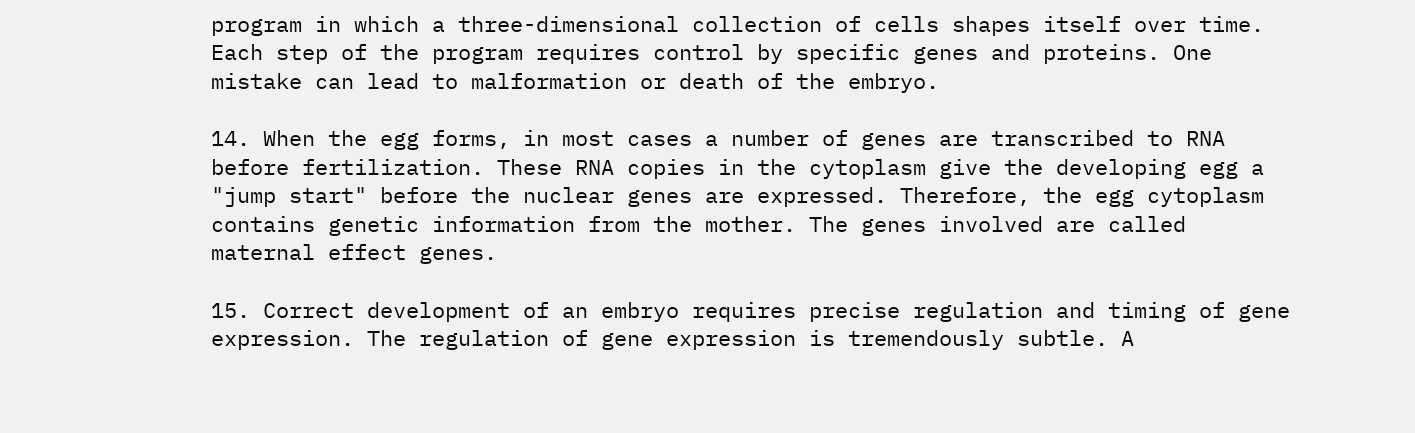program in which a three-dimensional collection of cells shapes itself over time. Each step of the program requires control by specific genes and proteins. One mistake can lead to malformation or death of the embryo.

14. When the egg forms, in most cases a number of genes are transcribed to RNA before fertilization. These RNA copies in the cytoplasm give the developing egg a "jump start" before the nuclear genes are expressed. Therefore, the egg cytoplasm contains genetic information from the mother. The genes involved are called maternal effect genes.

15. Correct development of an embryo requires precise regulation and timing of gene expression. The regulation of gene expression is tremendously subtle. A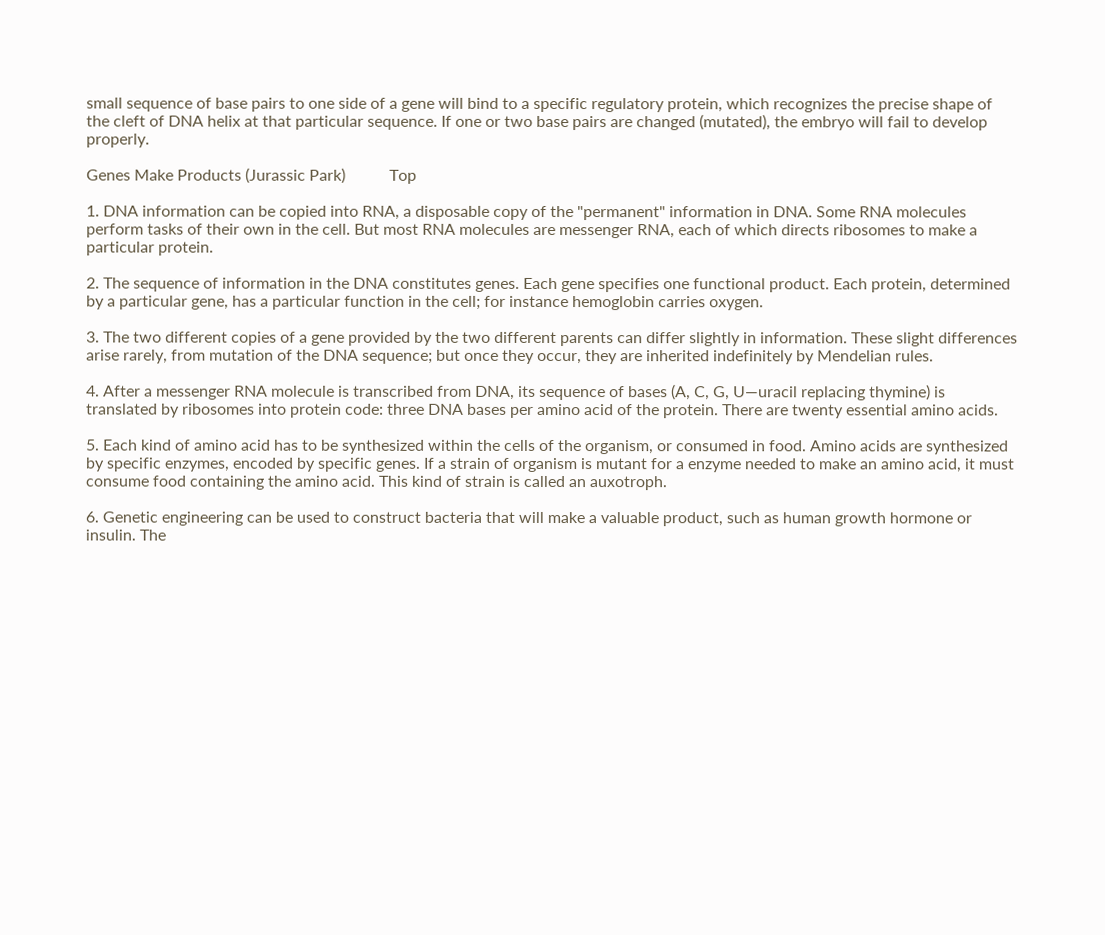small sequence of base pairs to one side of a gene will bind to a specific regulatory protein, which recognizes the precise shape of the cleft of DNA helix at that particular sequence. If one or two base pairs are changed (mutated), the embryo will fail to develop properly.

Genes Make Products (Jurassic Park)           Top

1. DNA information can be copied into RNA, a disposable copy of the "permanent" information in DNA. Some RNA molecules perform tasks of their own in the cell. But most RNA molecules are messenger RNA, each of which directs ribosomes to make a particular protein.

2. The sequence of information in the DNA constitutes genes. Each gene specifies one functional product. Each protein, determined by a particular gene, has a particular function in the cell; for instance hemoglobin carries oxygen.

3. The two different copies of a gene provided by the two different parents can differ slightly in information. These slight differences arise rarely, from mutation of the DNA sequence; but once they occur, they are inherited indefinitely by Mendelian rules.

4. After a messenger RNA molecule is transcribed from DNA, its sequence of bases (A, C, G, U—uracil replacing thymine) is translated by ribosomes into protein code: three DNA bases per amino acid of the protein. There are twenty essential amino acids.

5. Each kind of amino acid has to be synthesized within the cells of the organism, or consumed in food. Amino acids are synthesized by specific enzymes, encoded by specific genes. If a strain of organism is mutant for a enzyme needed to make an amino acid, it must consume food containing the amino acid. This kind of strain is called an auxotroph.

6. Genetic engineering can be used to construct bacteria that will make a valuable product, such as human growth hormone or insulin. The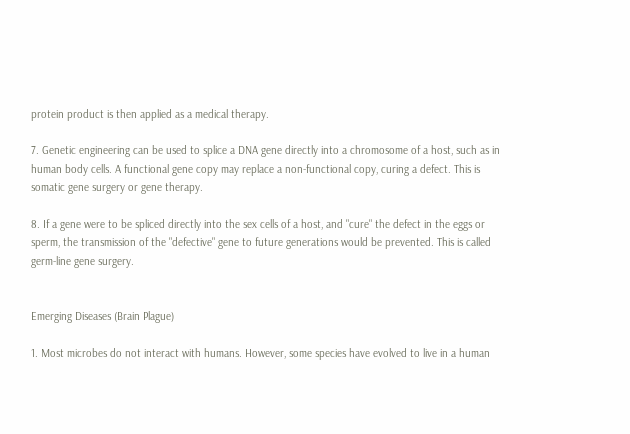protein product is then applied as a medical therapy.

7. Genetic engineering can be used to splice a DNA gene directly into a chromosome of a host, such as in human body cells. A functional gene copy may replace a non-functional copy, curing a defect. This is somatic gene surgery or gene therapy.

8. If a gene were to be spliced directly into the sex cells of a host, and "cure" the defect in the eggs or sperm, the transmission of the "defective" gene to future generations would be prevented. This is called germ-line gene surgery.


Emerging Diseases (Brain Plague)

1. Most microbes do not interact with humans. However, some species have evolved to live in a human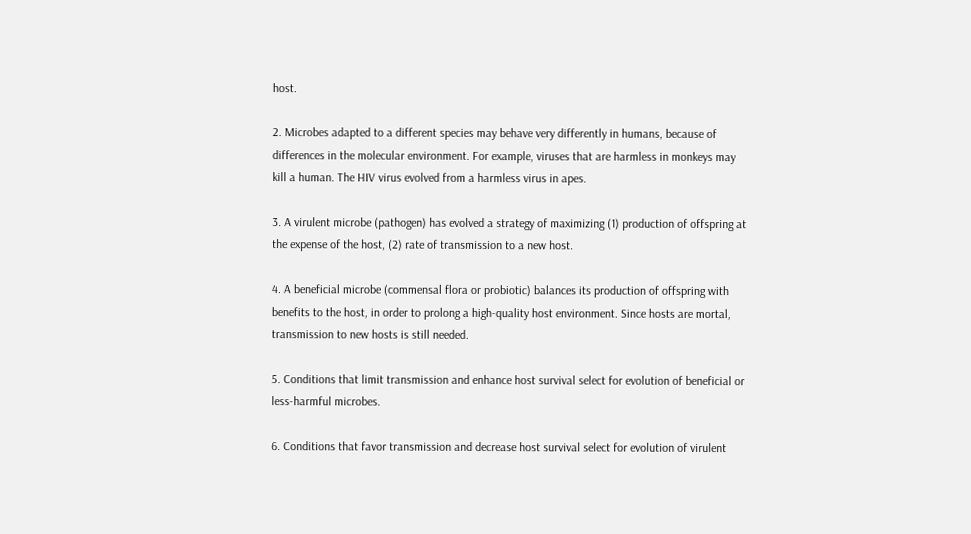host.

2. Microbes adapted to a different species may behave very differently in humans, because of differences in the molecular environment. For example, viruses that are harmless in monkeys may kill a human. The HIV virus evolved from a harmless virus in apes.

3. A virulent microbe (pathogen) has evolved a strategy of maximizing (1) production of offspring at the expense of the host, (2) rate of transmission to a new host.

4. A beneficial microbe (commensal flora or probiotic) balances its production of offspring with benefits to the host, in order to prolong a high-quality host environment. Since hosts are mortal, transmission to new hosts is still needed.

5. Conditions that limit transmission and enhance host survival select for evolution of beneficial or less-harmful microbes.

6. Conditions that favor transmission and decrease host survival select for evolution of virulent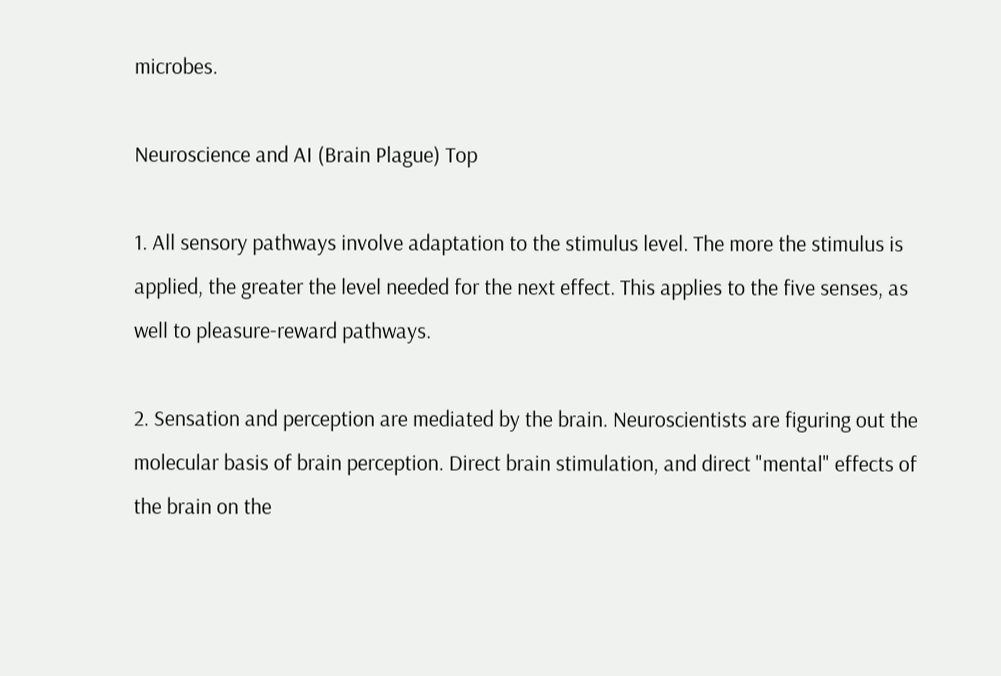microbes.

Neuroscience and AI (Brain Plague) Top

1. All sensory pathways involve adaptation to the stimulus level. The more the stimulus is applied, the greater the level needed for the next effect. This applies to the five senses, as well to pleasure-reward pathways.

2. Sensation and perception are mediated by the brain. Neuroscientists are figuring out the molecular basis of brain perception. Direct brain stimulation, and direct "mental" effects of the brain on the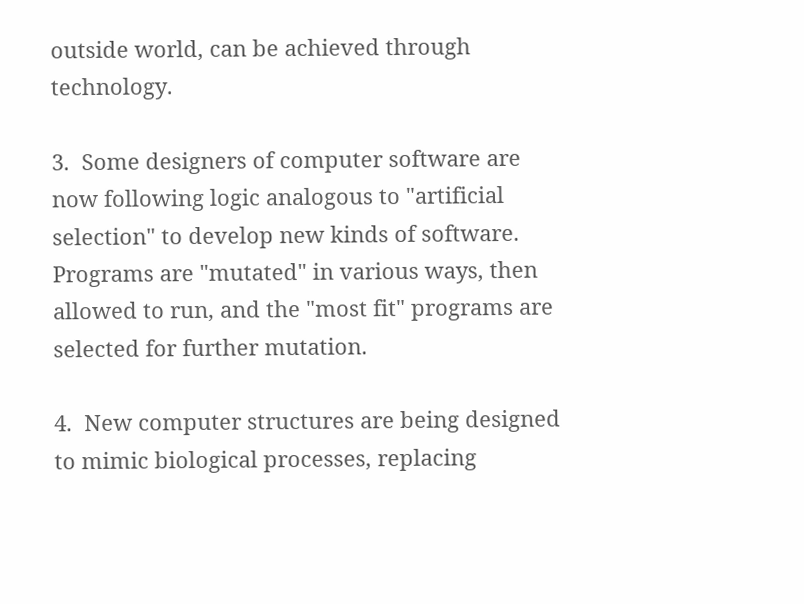outside world, can be achieved through technology.

3.  Some designers of computer software are now following logic analogous to "artificial selection" to develop new kinds of software. Programs are "mutated" in various ways, then allowed to run, and the "most fit" programs are selected for further mutation.

4.  New computer structures are being designed to mimic biological processes, replacing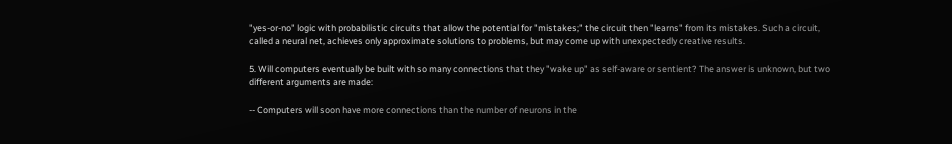"yes-or-no" logic with probabilistic circuits that allow the potential for "mistakes;" the circuit then "learns" from its mistakes. Such a circuit, called a neural net, achieves only approximate solutions to problems, but may come up with unexpectedly creative results.

5. Will computers eventually be built with so many connections that they "wake up" as self-aware or sentient? The answer is unknown, but two different arguments are made:

-- Computers will soon have more connections than the number of neurons in the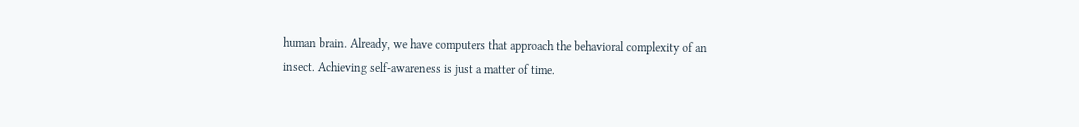human brain. Already, we have computers that approach the behavioral complexity of an insect. Achieving self-awareness is just a matter of time.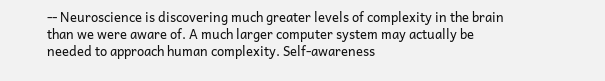-- Neuroscience is discovering much greater levels of complexity in the brain than we were aware of. A much larger computer system may actually be needed to approach human complexity. Self-awareness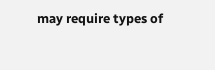may require types of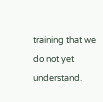training that we do not yet understand.